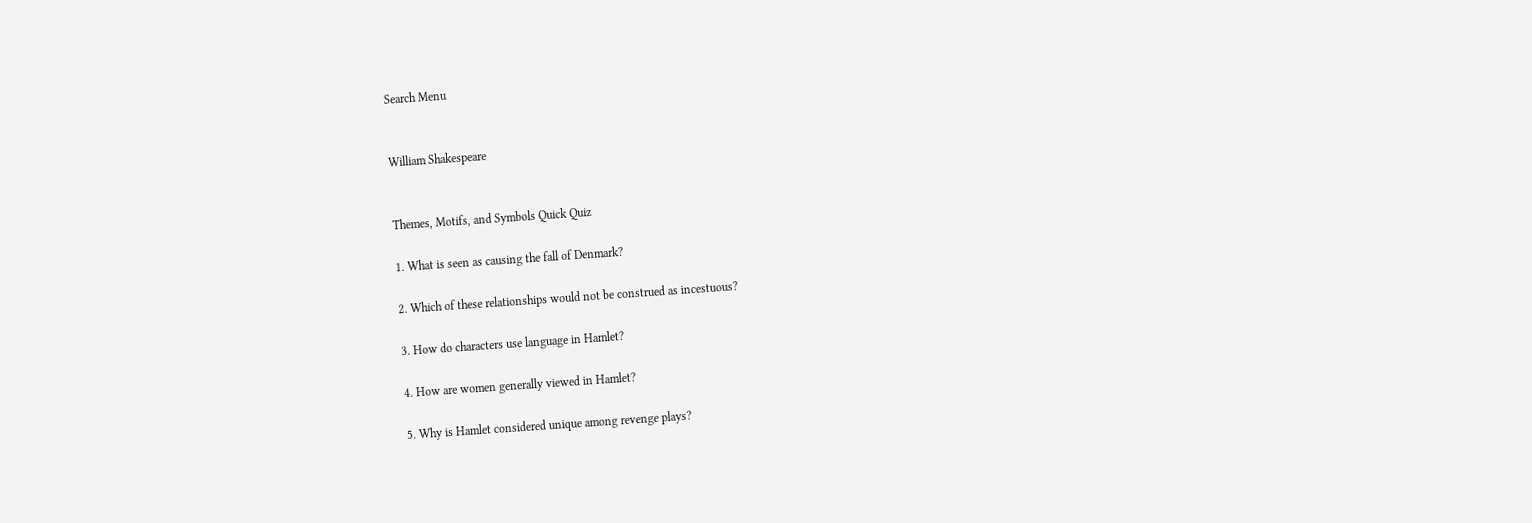Search Menu


William Shakespeare


Themes, Motifs, and Symbols Quick Quiz

1. What is seen as causing the fall of Denmark?

2. Which of these relationships would not be construed as incestuous?

3. How do characters use language in Hamlet?

4. How are women generally viewed in Hamlet?

5. Why is Hamlet considered unique among revenge plays?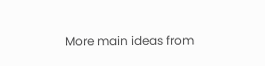More main ideas from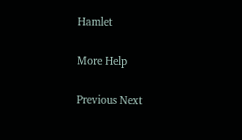Hamlet

More Help

Previous Next